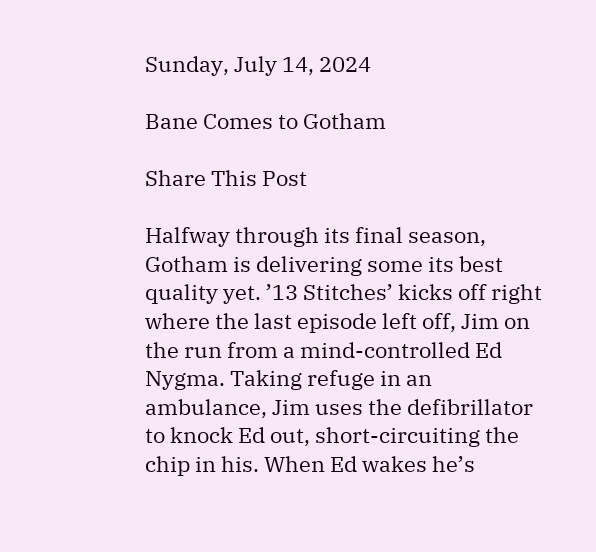Sunday, July 14, 2024

Bane Comes to Gotham

Share This Post

Halfway through its final season, Gotham is delivering some its best quality yet. ’13 Stitches’ kicks off right where the last episode left off, Jim on the run from a mind-controlled Ed Nygma. Taking refuge in an ambulance, Jim uses the defibrillator to knock Ed out, short-circuiting the chip in his. When Ed wakes he’s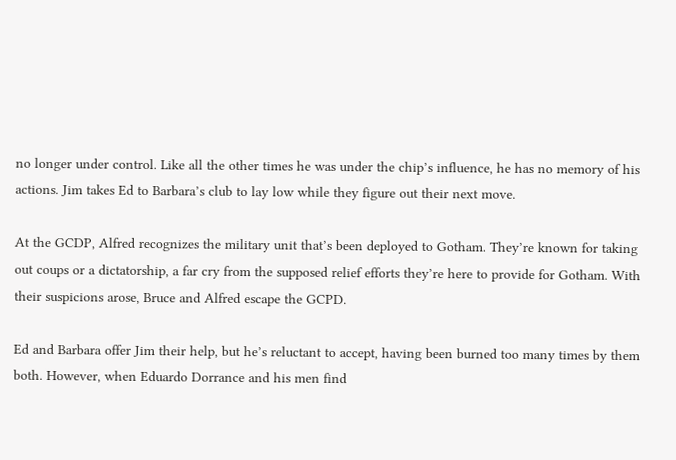no longer under control. Like all the other times he was under the chip’s influence, he has no memory of his actions. Jim takes Ed to Barbara’s club to lay low while they figure out their next move.

At the GCDP, Alfred recognizes the military unit that’s been deployed to Gotham. They’re known for taking out coups or a dictatorship, a far cry from the supposed relief efforts they’re here to provide for Gotham. With their suspicions arose, Bruce and Alfred escape the GCPD.

Ed and Barbara offer Jim their help, but he’s reluctant to accept, having been burned too many times by them both. However, when Eduardo Dorrance and his men find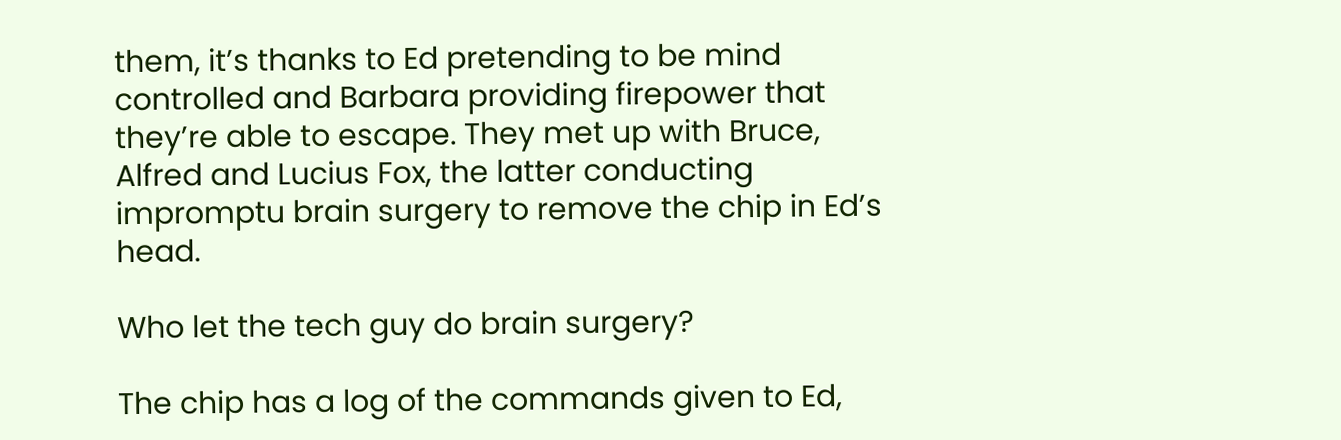them, it’s thanks to Ed pretending to be mind controlled and Barbara providing firepower that they’re able to escape. They met up with Bruce, Alfred and Lucius Fox, the latter conducting impromptu brain surgery to remove the chip in Ed’s head.

Who let the tech guy do brain surgery?

The chip has a log of the commands given to Ed,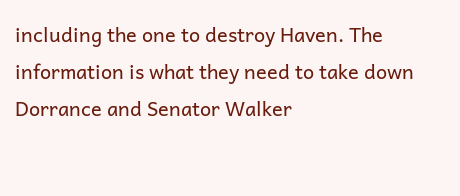including the one to destroy Haven. The information is what they need to take down Dorrance and Senator Walker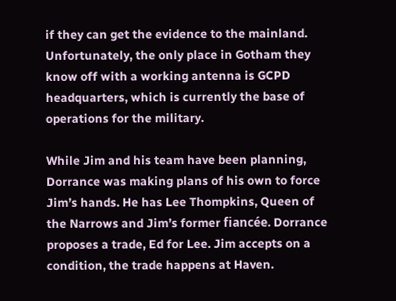if they can get the evidence to the mainland. Unfortunately, the only place in Gotham they know off with a working antenna is GCPD headquarters, which is currently the base of operations for the military.

While Jim and his team have been planning, Dorrance was making plans of his own to force Jim’s hands. He has Lee Thompkins, Queen of the Narrows and Jim’s former fiancée. Dorrance proposes a trade, Ed for Lee. Jim accepts on a condition, the trade happens at Haven.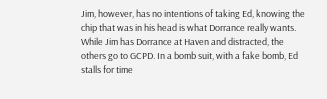Jim, however, has no intentions of taking Ed, knowing the chip that was in his head is what Dorrance really wants. While Jim has Dorrance at Haven and distracted, the others go to GCPD. In a bomb suit, with a fake bomb, Ed stalls for time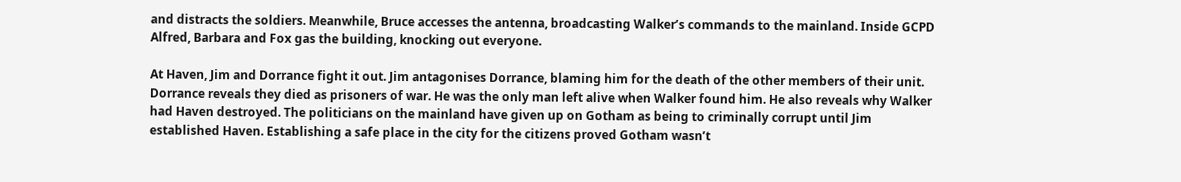and distracts the soldiers. Meanwhile, Bruce accesses the antenna, broadcasting Walker’s commands to the mainland. Inside GCPD Alfred, Barbara and Fox gas the building, knocking out everyone.

At Haven, Jim and Dorrance fight it out. Jim antagonises Dorrance, blaming him for the death of the other members of their unit. Dorrance reveals they died as prisoners of war. He was the only man left alive when Walker found him. He also reveals why Walker had Haven destroyed. The politicians on the mainland have given up on Gotham as being to criminally corrupt until Jim established Haven. Establishing a safe place in the city for the citizens proved Gotham wasn’t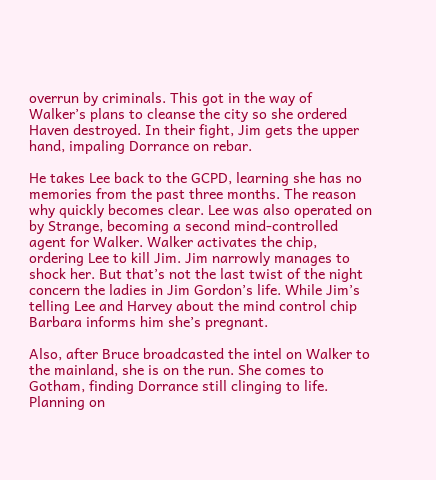overrun by criminals. This got in the way of Walker’s plans to cleanse the city so she ordered Haven destroyed. In their fight, Jim gets the upper hand, impaling Dorrance on rebar.

He takes Lee back to the GCPD, learning she has no memories from the past three months. The reason why quickly becomes clear. Lee was also operated on by Strange, becoming a second mind-controlled agent for Walker. Walker activates the chip, ordering Lee to kill Jim. Jim narrowly manages to shock her. But that’s not the last twist of the night concern the ladies in Jim Gordon’s life. While Jim’s telling Lee and Harvey about the mind control chip Barbara informs him she’s pregnant.

Also, after Bruce broadcasted the intel on Walker to the mainland, she is on the run. She comes to Gotham, finding Dorrance still clinging to life. Planning on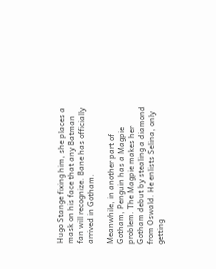Hugo Stange fixing him, she places a mask on his face that any Batman fan will recognize. Bane has officially arrived in Gotham.

Meanwhile, in another part of Gotham, Penguin has a Magpie problem. The Magpie makes her Gotham debut by stealing a diamond from Oswald. He enlists Selina, only getting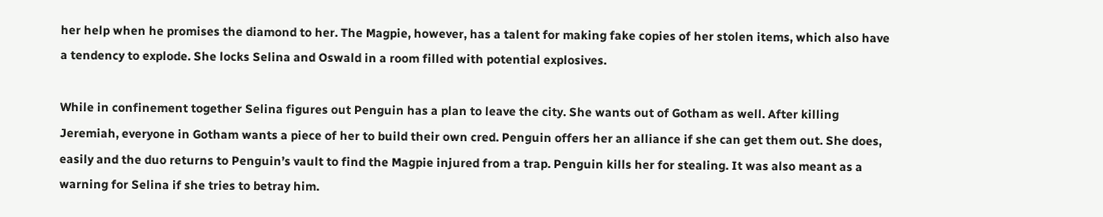her help when he promises the diamond to her. The Magpie, however, has a talent for making fake copies of her stolen items, which also have a tendency to explode. She locks Selina and Oswald in a room filled with potential explosives.

While in confinement together Selina figures out Penguin has a plan to leave the city. She wants out of Gotham as well. After killing Jeremiah, everyone in Gotham wants a piece of her to build their own cred. Penguin offers her an alliance if she can get them out. She does, easily and the duo returns to Penguin’s vault to find the Magpie injured from a trap. Penguin kills her for stealing. It was also meant as a warning for Selina if she tries to betray him.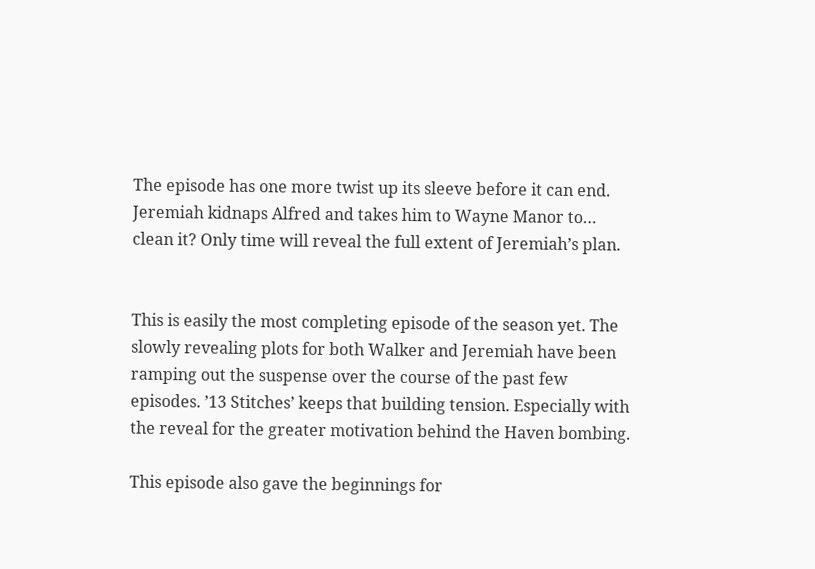The episode has one more twist up its sleeve before it can end. Jeremiah kidnaps Alfred and takes him to Wayne Manor to… clean it? Only time will reveal the full extent of Jeremiah’s plan.


This is easily the most completing episode of the season yet. The slowly revealing plots for both Walker and Jeremiah have been ramping out the suspense over the course of the past few episodes. ’13 Stitches’ keeps that building tension. Especially with the reveal for the greater motivation behind the Haven bombing.

This episode also gave the beginnings for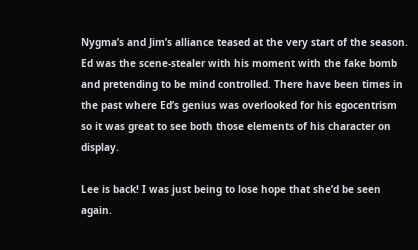Nygma’s and Jim’s alliance teased at the very start of the season. Ed was the scene-stealer with his moment with the fake bomb and pretending to be mind controlled. There have been times in the past where Ed’s genius was overlooked for his egocentrism so it was great to see both those elements of his character on display.

Lee is back! I was just being to lose hope that she’d be seen again.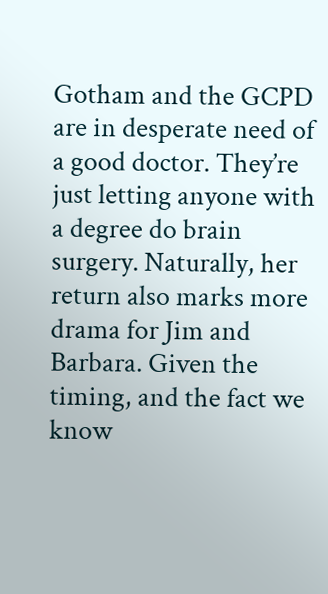Gotham and the GCPD are in desperate need of a good doctor. They’re just letting anyone with a degree do brain surgery. Naturally, her return also marks more drama for Jim and Barbara. Given the timing, and the fact we know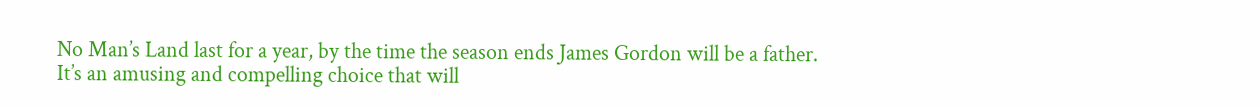No Man’s Land last for a year, by the time the season ends James Gordon will be a father. It’s an amusing and compelling choice that will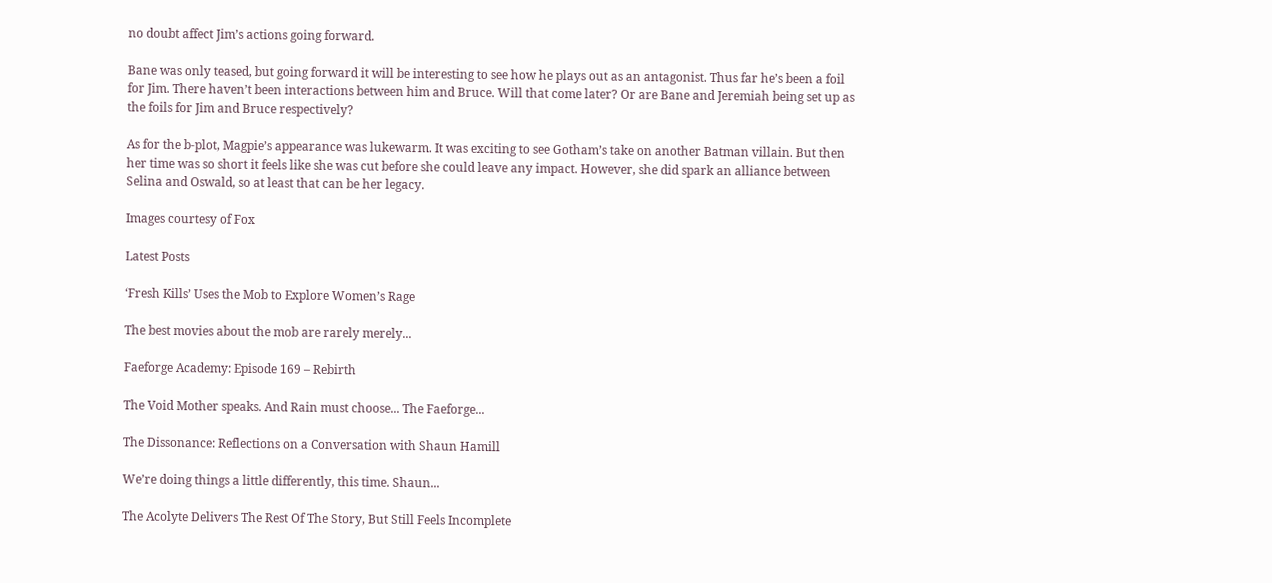no doubt affect Jim’s actions going forward.

Bane was only teased, but going forward it will be interesting to see how he plays out as an antagonist. Thus far he’s been a foil for Jim. There haven’t been interactions between him and Bruce. Will that come later? Or are Bane and Jeremiah being set up as the foils for Jim and Bruce respectively?

As for the b-plot, Magpie’s appearance was lukewarm. It was exciting to see Gotham’s take on another Batman villain. But then her time was so short it feels like she was cut before she could leave any impact. However, she did spark an alliance between Selina and Oswald, so at least that can be her legacy.

Images courtesy of Fox

Latest Posts

‘Fresh Kills’ Uses the Mob to Explore Women’s Rage

The best movies about the mob are rarely merely...

Faeforge Academy: Episode 169 – Rebirth

The Void Mother speaks. And Rain must choose... The Faeforge...

The Dissonance: Reflections on a Conversation with Shaun Hamill

We’re doing things a little differently, this time. Shaun...

The Acolyte Delivers The Rest Of The Story, But Still Feels Incomplete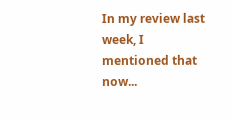In my review last week, I mentioned that now...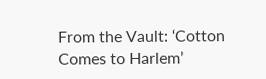From the Vault: ‘Cotton Comes to Harlem’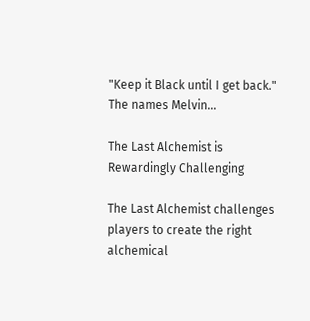"Keep it Black until I get back." The names Melvin...

The Last Alchemist is Rewardingly Challenging

The Last Alchemist challenges players to create the right alchemical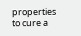properties to cure a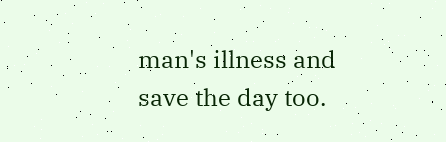man's illness and save the day too.